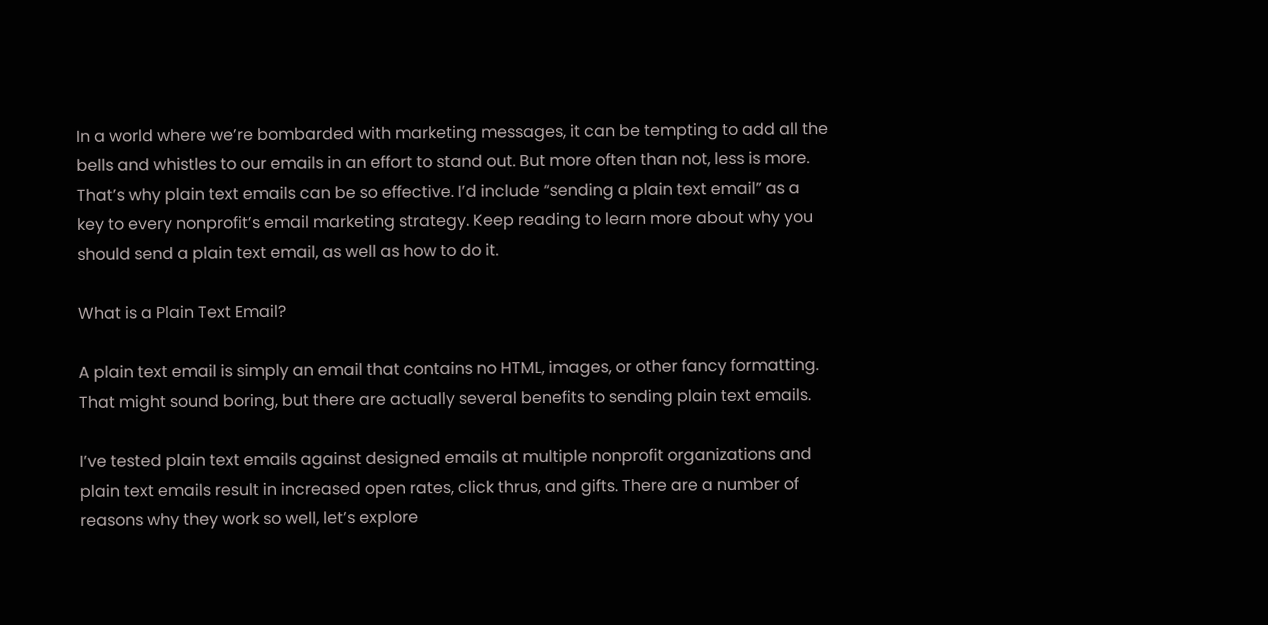In a world where we’re bombarded with marketing messages, it can be tempting to add all the bells and whistles to our emails in an effort to stand out. But more often than not, less is more. That’s why plain text emails can be so effective. I’d include “sending a plain text email” as a key to every nonprofit’s email marketing strategy. Keep reading to learn more about why you should send a plain text email, as well as how to do it.

What is a Plain Text Email?

A plain text email is simply an email that contains no HTML, images, or other fancy formatting. That might sound boring, but there are actually several benefits to sending plain text emails.

I’ve tested plain text emails against designed emails at multiple nonprofit organizations and plain text emails result in increased open rates, click thrus, and gifts. There are a number of reasons why they work so well, let’s explore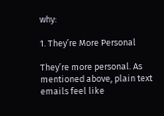why:

1. They’re More Personal

They’re more personal. As mentioned above, plain text emails feel like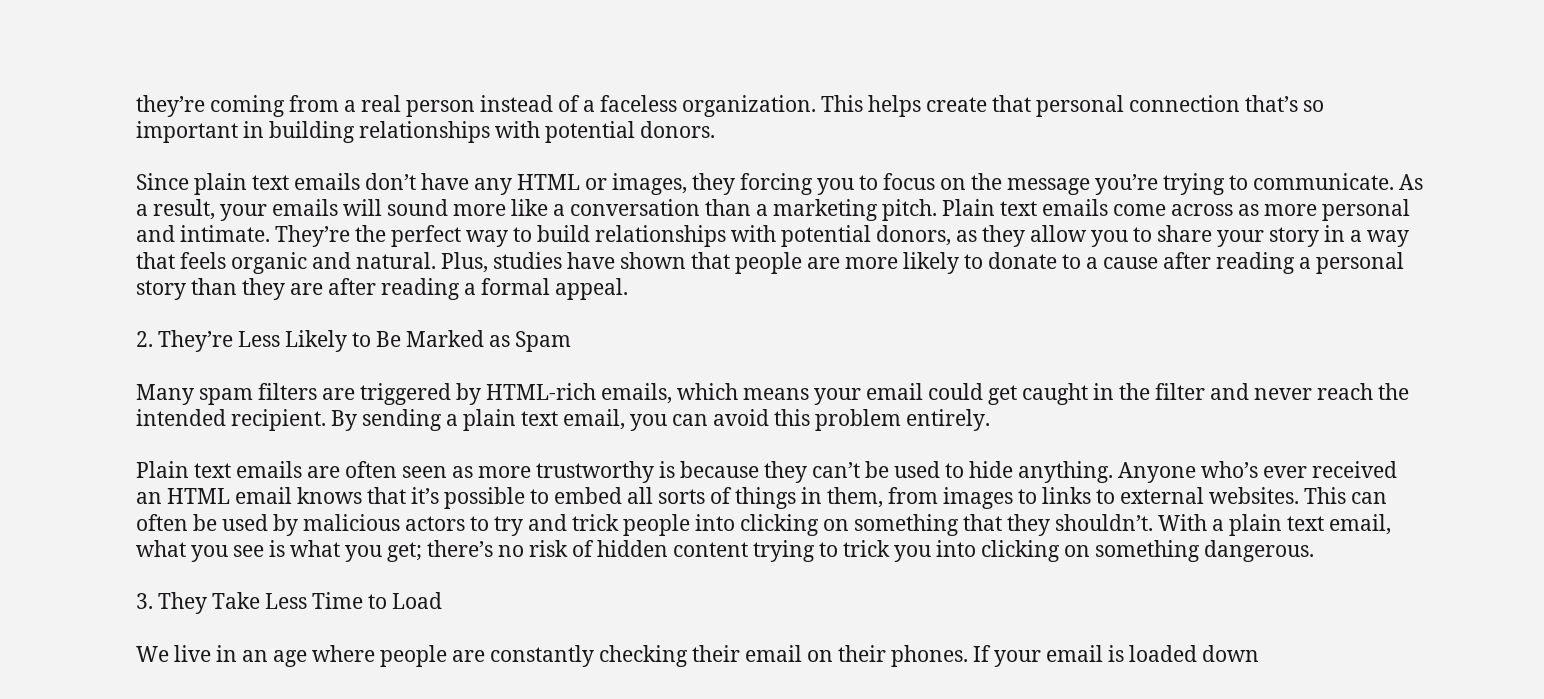they’re coming from a real person instead of a faceless organization. This helps create that personal connection that’s so important in building relationships with potential donors.

Since plain text emails don’t have any HTML or images, they forcing you to focus on the message you’re trying to communicate. As a result, your emails will sound more like a conversation than a marketing pitch. Plain text emails come across as more personal and intimate. They’re the perfect way to build relationships with potential donors, as they allow you to share your story in a way that feels organic and natural. Plus, studies have shown that people are more likely to donate to a cause after reading a personal story than they are after reading a formal appeal.

2. They’re Less Likely to Be Marked as Spam

Many spam filters are triggered by HTML-rich emails, which means your email could get caught in the filter and never reach the intended recipient. By sending a plain text email, you can avoid this problem entirely.

Plain text emails are often seen as more trustworthy is because they can’t be used to hide anything. Anyone who’s ever received an HTML email knows that it’s possible to embed all sorts of things in them, from images to links to external websites. This can often be used by malicious actors to try and trick people into clicking on something that they shouldn’t. With a plain text email, what you see is what you get; there’s no risk of hidden content trying to trick you into clicking on something dangerous.

3. They Take Less Time to Load

We live in an age where people are constantly checking their email on their phones. If your email is loaded down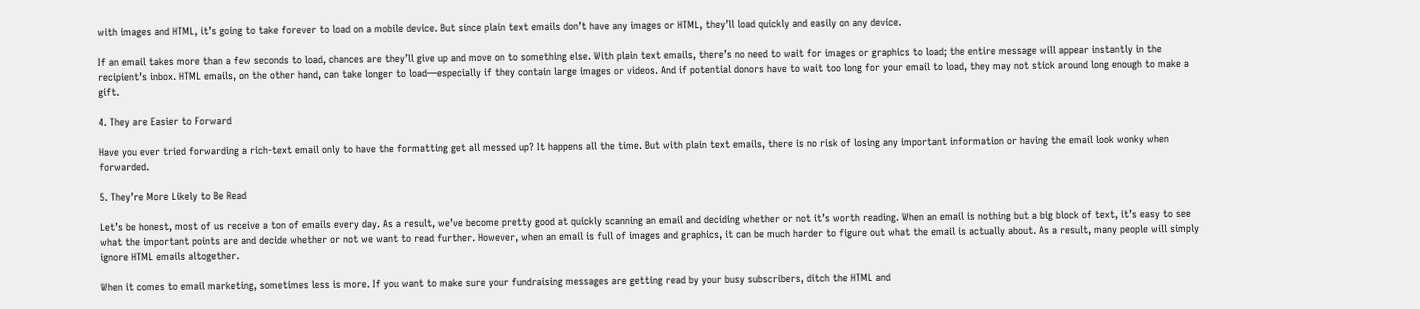with images and HTML, it’s going to take forever to load on a mobile device. But since plain text emails don’t have any images or HTML, they’ll load quickly and easily on any device.

If an email takes more than a few seconds to load, chances are they’ll give up and move on to something else. With plain text emails, there’s no need to wait for images or graphics to load; the entire message will appear instantly in the recipient’s inbox. HTML emails, on the other hand, can take longer to load—especially if they contain large images or videos. And if potential donors have to wait too long for your email to load, they may not stick around long enough to make a gift.

4. They are Easier to Forward

Have you ever tried forwarding a rich-text email only to have the formatting get all messed up? It happens all the time. But with plain text emails, there is no risk of losing any important information or having the email look wonky when forwarded.

5. They’re More Likely to Be Read

Let’s be honest, most of us receive a ton of emails every day. As a result, we’ve become pretty good at quickly scanning an email and deciding whether or not it’s worth reading. When an email is nothing but a big block of text, it’s easy to see what the important points are and decide whether or not we want to read further. However, when an email is full of images and graphics, it can be much harder to figure out what the email is actually about. As a result, many people will simply ignore HTML emails altogether.

When it comes to email marketing, sometimes less is more. If you want to make sure your fundraising messages are getting read by your busy subscribers, ditch the HTML and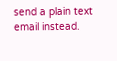send a plain text email instead.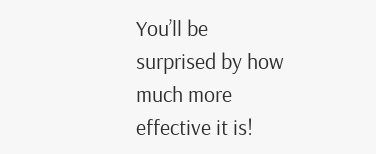You’ll be surprised by how much more effective it is!